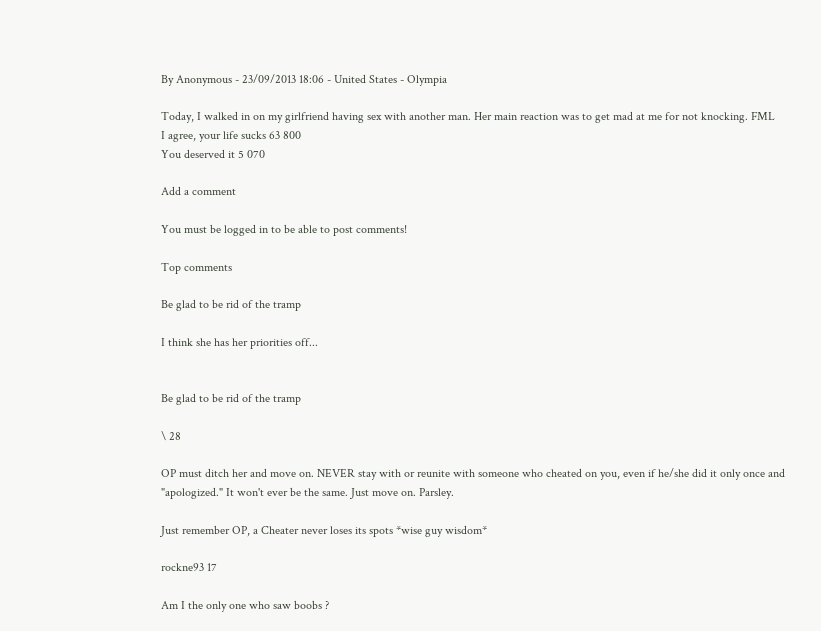By Anonymous - 23/09/2013 18:06 - United States - Olympia

Today, I walked in on my girlfriend having sex with another man. Her main reaction was to get mad at me for not knocking. FML
I agree, your life sucks 63 800
You deserved it 5 070

Add a comment

You must be logged in to be able to post comments!

Top comments

Be glad to be rid of the tramp

I think she has her priorities off...


Be glad to be rid of the tramp

\ 28

OP must ditch her and move on. NEVER stay with or reunite with someone who cheated on you, even if he/she did it only once and "apologized." It won't ever be the same. Just move on. Parsley.

Just remember OP, a Cheater never loses its spots *wise guy wisdom*

rockne93 17

Am I the only one who saw boobs ?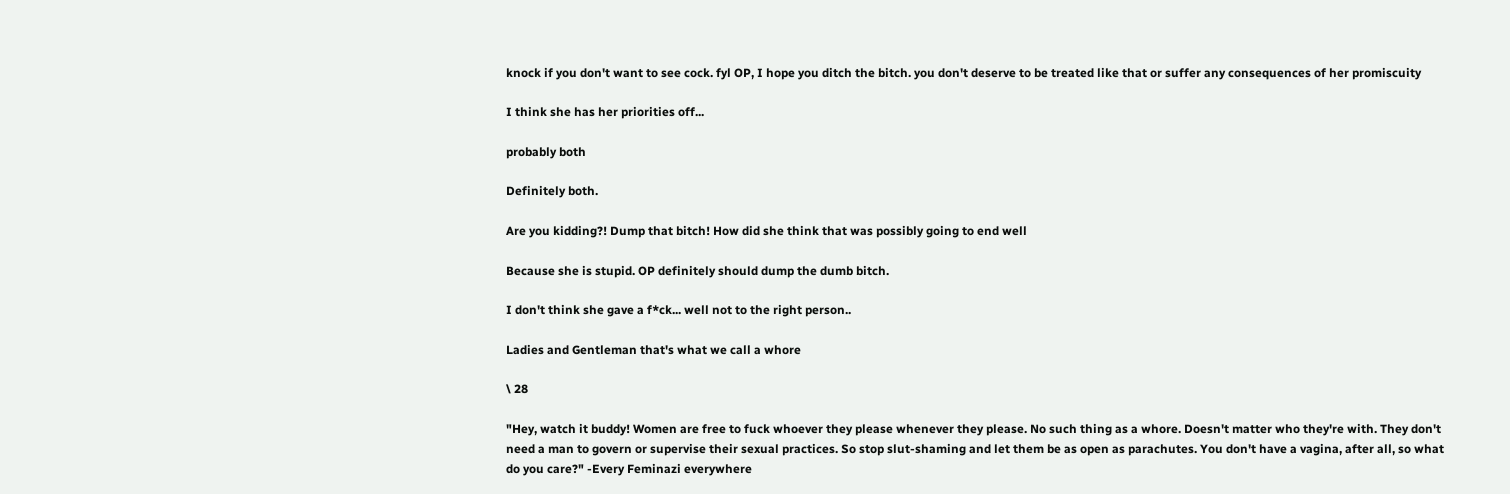knock if you don't want to see cock. fyl OP, I hope you ditch the bitch. you don't deserve to be treated like that or suffer any consequences of her promiscuity

I think she has her priorities off...

probably both

Definitely both.

Are you kidding?! Dump that bitch! How did she think that was possibly going to end well

Because she is stupid. OP definitely should dump the dumb bitch.

I don't think she gave a f*ck... well not to the right person..

Ladies and Gentleman that's what we call a whore

\ 28

"Hey, watch it buddy! Women are free to fuck whoever they please whenever they please. No such thing as a whore. Doesn't matter who they're with. They don't need a man to govern or supervise their sexual practices. So stop slut-shaming and let them be as open as parachutes. You don't have a vagina, after all, so what do you care?" -Every Feminazi everywhere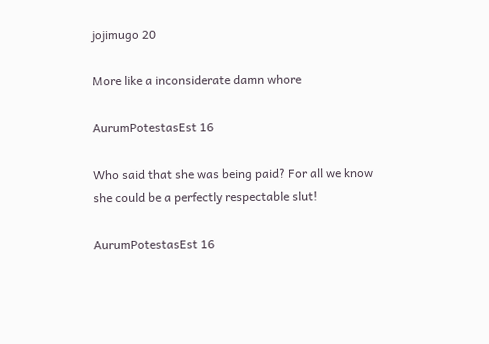jojimugo 20

More like a inconsiderate damn whore

AurumPotestasEst 16

Who said that she was being paid? For all we know she could be a perfectly respectable slut!

AurumPotestasEst 16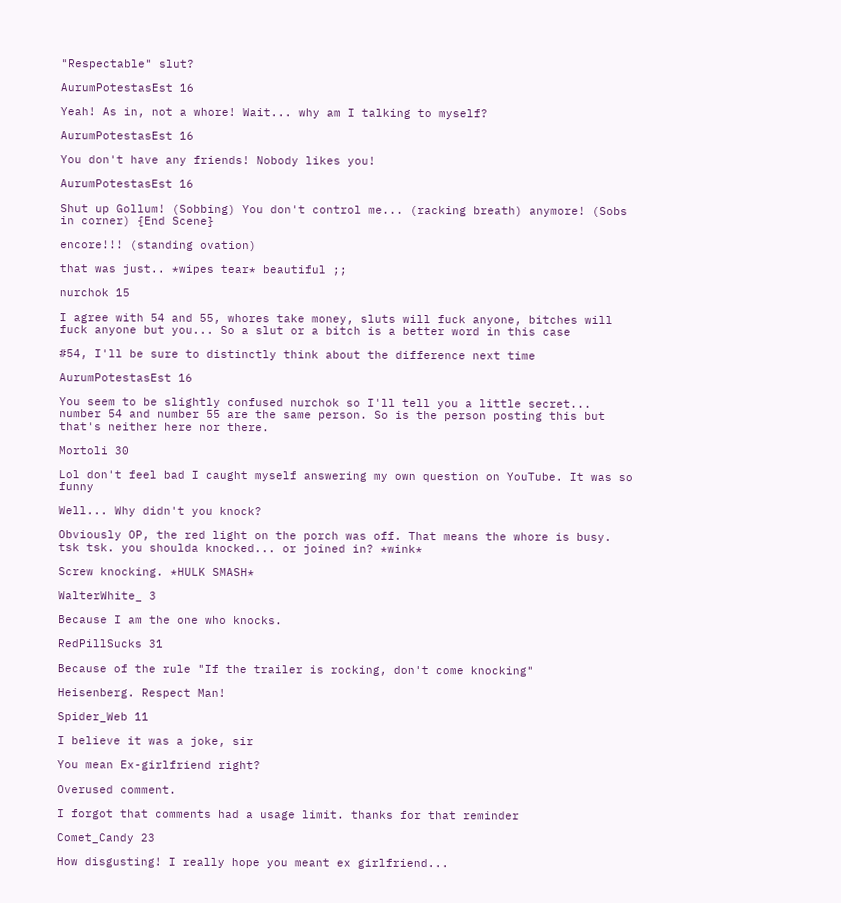"Respectable" slut?

AurumPotestasEst 16

Yeah! As in, not a whore! Wait... why am I talking to myself?

AurumPotestasEst 16

You don't have any friends! Nobody likes you!

AurumPotestasEst 16

Shut up Gollum! (Sobbing) You don't control me... (racking breath) anymore! (Sobs in corner) {End Scene}

encore!!! (standing ovation)

that was just.. *wipes tear* beautiful ;;

nurchok 15

I agree with 54 and 55, whores take money, sluts will fuck anyone, bitches will fuck anyone but you... So a slut or a bitch is a better word in this case

#54, I'll be sure to distinctly think about the difference next time

AurumPotestasEst 16

You seem to be slightly confused nurchok so I'll tell you a little secret... number 54 and number 55 are the same person. So is the person posting this but that's neither here nor there.

Mortoli 30

Lol don't feel bad I caught myself answering my own question on YouTube. It was so funny

Well... Why didn't you knock?

Obviously OP, the red light on the porch was off. That means the whore is busy. tsk tsk. you shoulda knocked... or joined in? *wink*

Screw knocking. *HULK SMASH*

WalterWhite_ 3

Because I am the one who knocks.

RedPillSucks 31

Because of the rule "If the trailer is rocking, don't come knocking"

Heisenberg. Respect Man!

Spider_Web 11

I believe it was a joke, sir

You mean Ex-girlfriend right?

Overused comment.

I forgot that comments had a usage limit. thanks for that reminder

Comet_Candy 23

How disgusting! I really hope you meant ex girlfriend...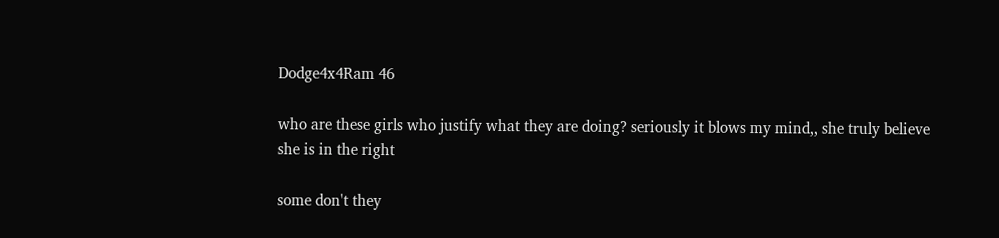Dodge4x4Ram 46

who are these girls who justify what they are doing? seriously it blows my mind,, she truly believe she is in the right

some don't they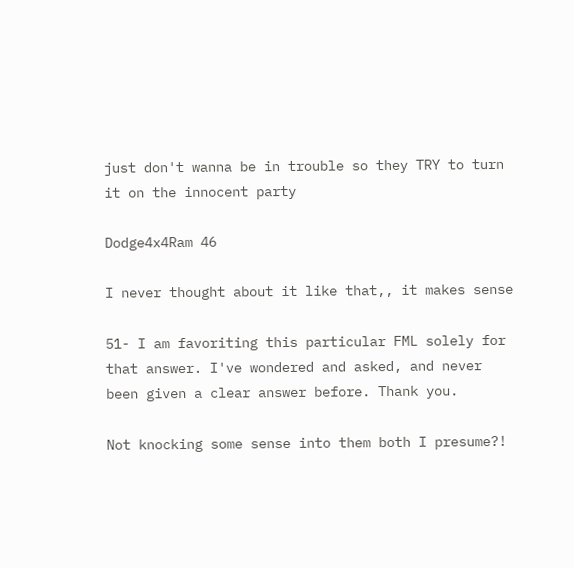just don't wanna be in trouble so they TRY to turn it on the innocent party

Dodge4x4Ram 46

I never thought about it like that,, it makes sense

51- I am favoriting this particular FML solely for that answer. I've wondered and asked, and never been given a clear answer before. Thank you.

Not knocking some sense into them both I presume?!